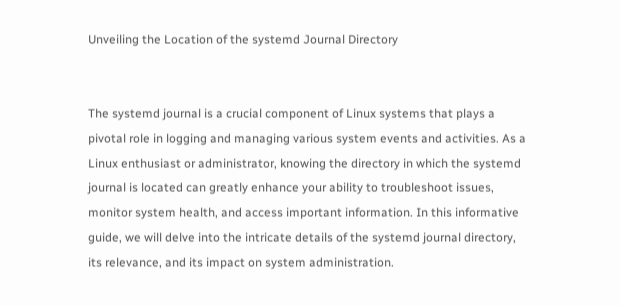Unveiling the Location of the systemd Journal Directory


The systemd journal is a crucial component of Linux systems that plays a pivotal role in logging and managing various system events and activities. As a Linux enthusiast or administrator, knowing the directory in which the systemd journal is located can greatly enhance your ability to troubleshoot issues, monitor system health, and access important information. In this informative guide, we will delve into the intricate details of the systemd journal directory, its relevance, and its impact on system administration.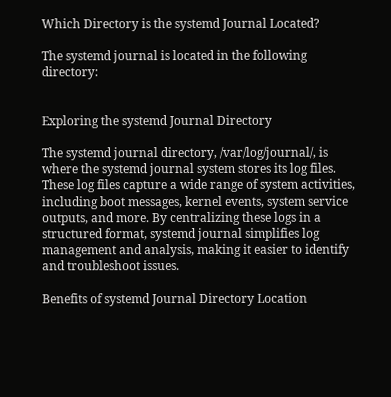Which Directory is the systemd Journal Located?

The systemd journal is located in the following directory:


Exploring the systemd Journal Directory

The systemd journal directory, /var/log/journal/, is where the systemd journal system stores its log files. These log files capture a wide range of system activities, including boot messages, kernel events, system service outputs, and more. By centralizing these logs in a structured format, systemd journal simplifies log management and analysis, making it easier to identify and troubleshoot issues.

Benefits of systemd Journal Directory Location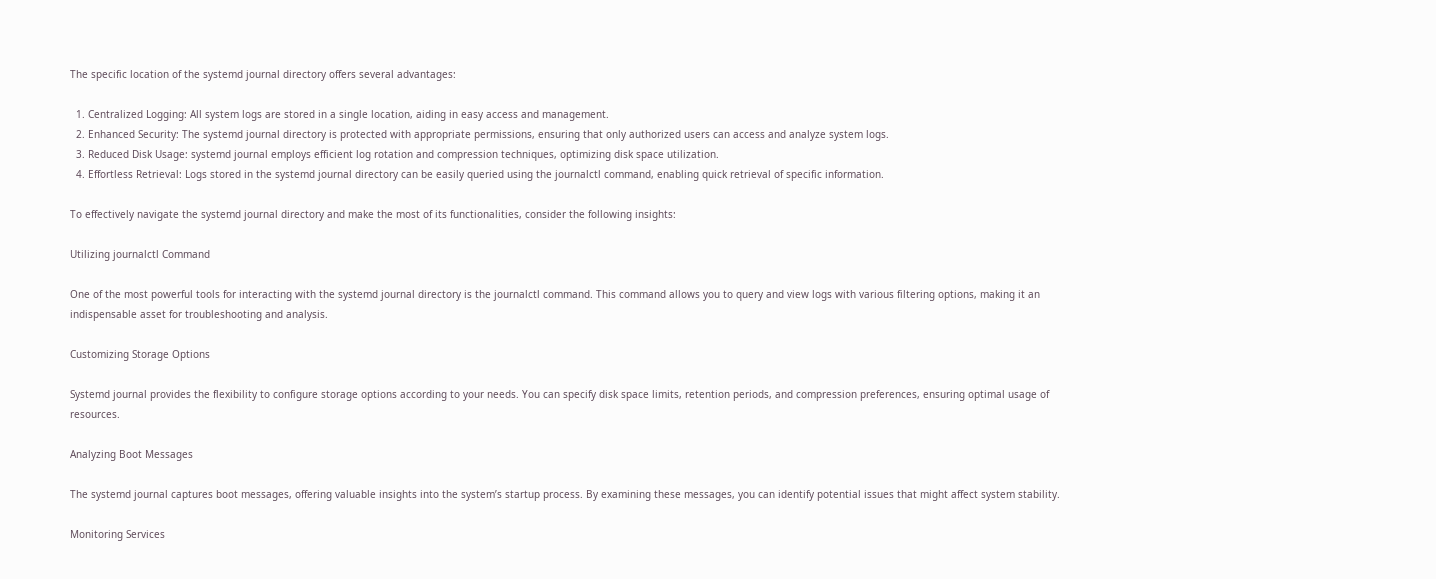The specific location of the systemd journal directory offers several advantages:

  1. Centralized Logging: All system logs are stored in a single location, aiding in easy access and management.
  2. Enhanced Security: The systemd journal directory is protected with appropriate permissions, ensuring that only authorized users can access and analyze system logs.
  3. Reduced Disk Usage: systemd journal employs efficient log rotation and compression techniques, optimizing disk space utilization.
  4. Effortless Retrieval: Logs stored in the systemd journal directory can be easily queried using the journalctl command, enabling quick retrieval of specific information.

To effectively navigate the systemd journal directory and make the most of its functionalities, consider the following insights:

Utilizing journalctl Command

One of the most powerful tools for interacting with the systemd journal directory is the journalctl command. This command allows you to query and view logs with various filtering options, making it an indispensable asset for troubleshooting and analysis.

Customizing Storage Options

Systemd journal provides the flexibility to configure storage options according to your needs. You can specify disk space limits, retention periods, and compression preferences, ensuring optimal usage of resources.

Analyzing Boot Messages

The systemd journal captures boot messages, offering valuable insights into the system’s startup process. By examining these messages, you can identify potential issues that might affect system stability.

Monitoring Services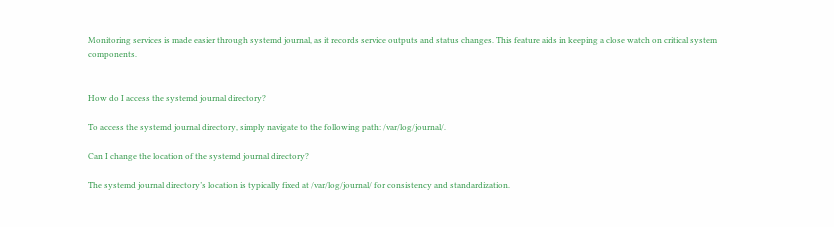Monitoring services is made easier through systemd journal, as it records service outputs and status changes. This feature aids in keeping a close watch on critical system components.


How do I access the systemd journal directory?

To access the systemd journal directory, simply navigate to the following path: /var/log/journal/.

Can I change the location of the systemd journal directory?

The systemd journal directory’s location is typically fixed at /var/log/journal/ for consistency and standardization.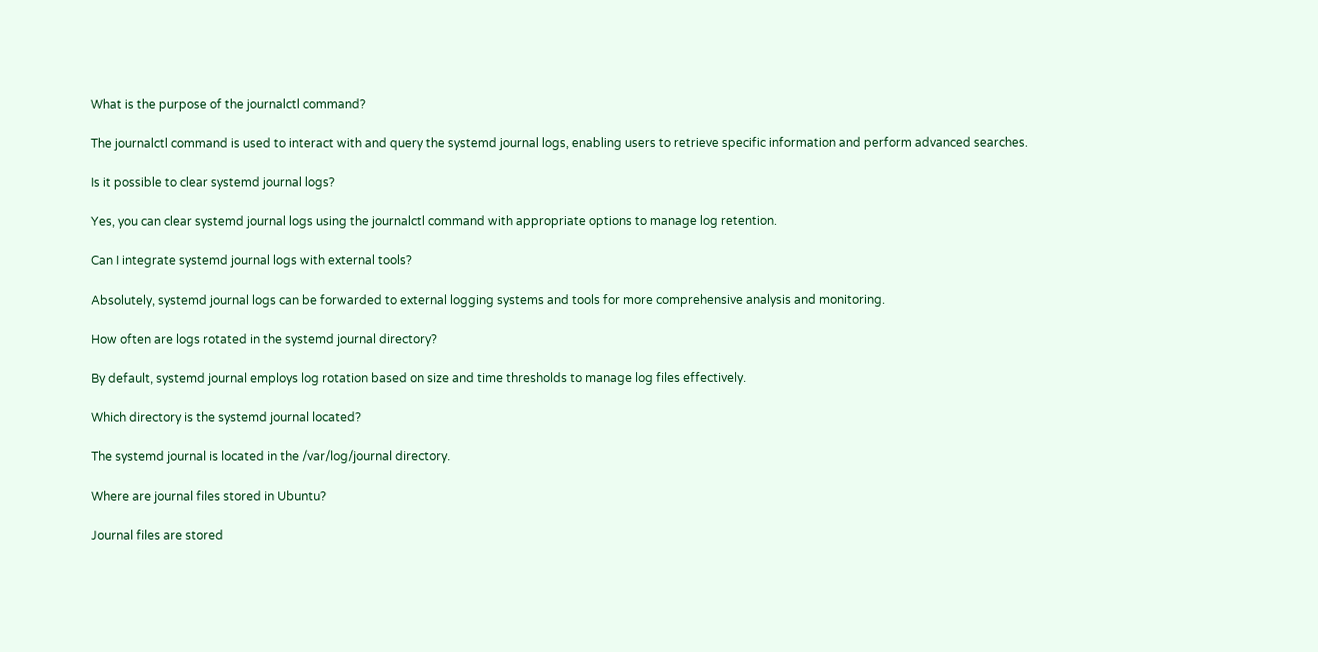What is the purpose of the journalctl command?

The journalctl command is used to interact with and query the systemd journal logs, enabling users to retrieve specific information and perform advanced searches.

Is it possible to clear systemd journal logs?

Yes, you can clear systemd journal logs using the journalctl command with appropriate options to manage log retention.

Can I integrate systemd journal logs with external tools?

Absolutely, systemd journal logs can be forwarded to external logging systems and tools for more comprehensive analysis and monitoring.

How often are logs rotated in the systemd journal directory?

By default, systemd journal employs log rotation based on size and time thresholds to manage log files effectively.

Which directory is the systemd journal located?

The systemd journal is located in the /var/log/journal directory.

Where are journal files stored in Ubuntu?

Journal files are stored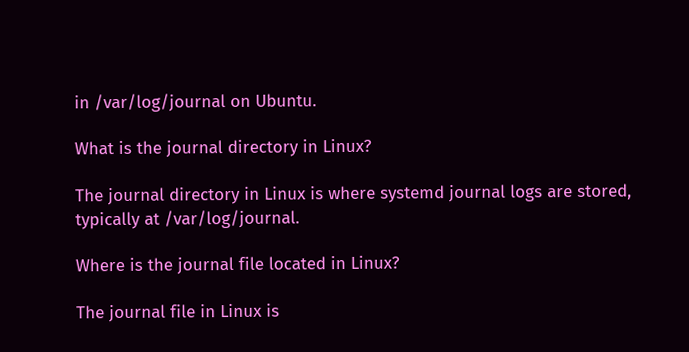in /var/log/journal on Ubuntu.

What is the journal directory in Linux?

The journal directory in Linux is where systemd journal logs are stored, typically at /var/log/journal.

Where is the journal file located in Linux?

The journal file in Linux is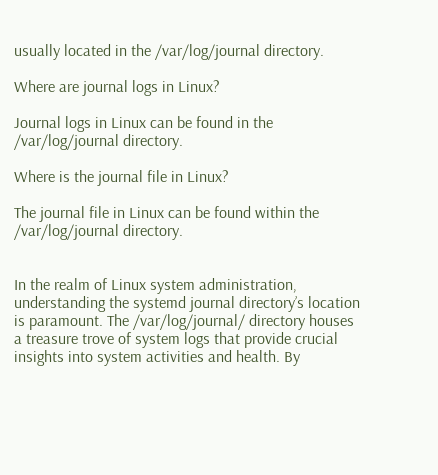usually located in the /var/log/journal directory.

Where are journal logs in Linux?

Journal logs in Linux can be found in the /var/log/journal directory.

Where is the journal file in Linux?

The journal file in Linux can be found within the /var/log/journal directory.


In the realm of Linux system administration, understanding the systemd journal directory’s location is paramount. The /var/log/journal/ directory houses a treasure trove of system logs that provide crucial insights into system activities and health. By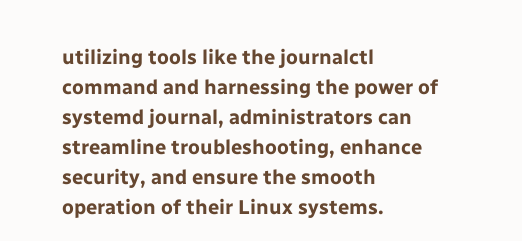utilizing tools like the journalctl command and harnessing the power of systemd journal, administrators can streamline troubleshooting, enhance security, and ensure the smooth operation of their Linux systems.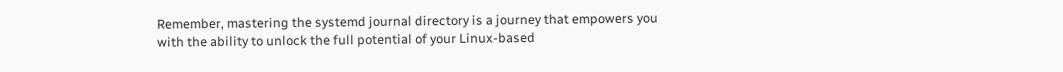Remember, mastering the systemd journal directory is a journey that empowers you with the ability to unlock the full potential of your Linux-based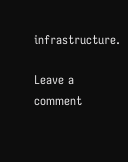infrastructure.

Leave a comment